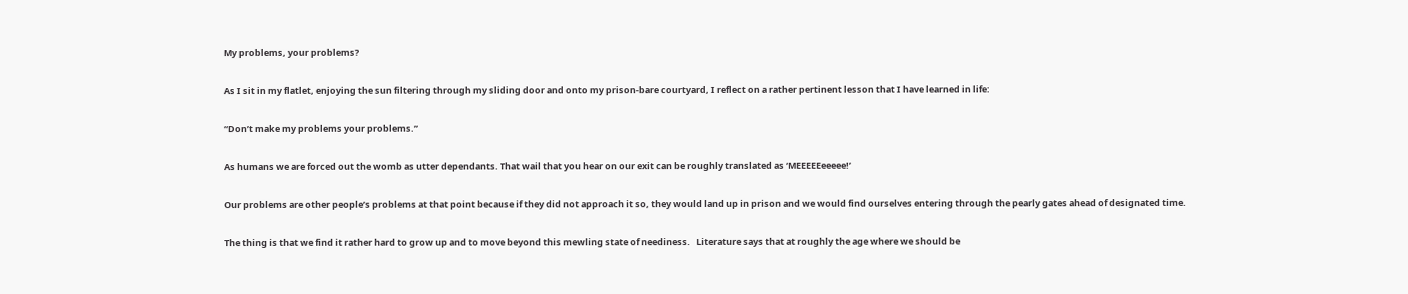My problems, your problems?

As I sit in my flatlet, enjoying the sun filtering through my sliding door and onto my prison-bare courtyard, I reflect on a rather pertinent lesson that I have learned in life:

“Don’t make my problems your problems.”

As humans we are forced out the womb as utter dependants. That wail that you hear on our exit can be roughly translated as ‘MEEEEEeeeee!’

Our problems are other people’s problems at that point because if they did not approach it so, they would land up in prison and we would find ourselves entering through the pearly gates ahead of designated time.

The thing is that we find it rather hard to grow up and to move beyond this mewling state of neediness.   Literature says that at roughly the age where we should be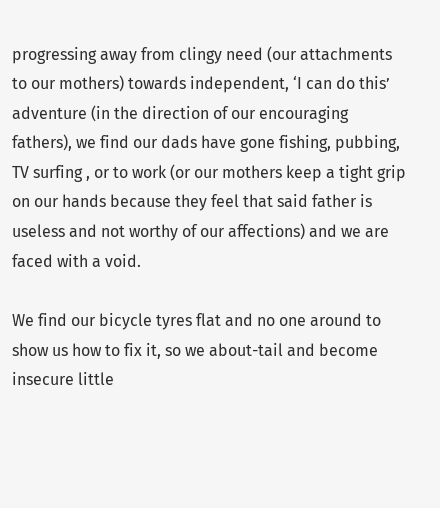progressing away from clingy need (our attachments to our mothers) towards independent, ‘I can do this’ adventure (in the direction of our encouraging fathers), we find our dads have gone fishing, pubbing, TV surfing , or to work (or our mothers keep a tight grip on our hands because they feel that said father is useless and not worthy of our affections) and we are faced with a void.

We find our bicycle tyres flat and no one around to show us how to fix it, so we about-tail and become insecure little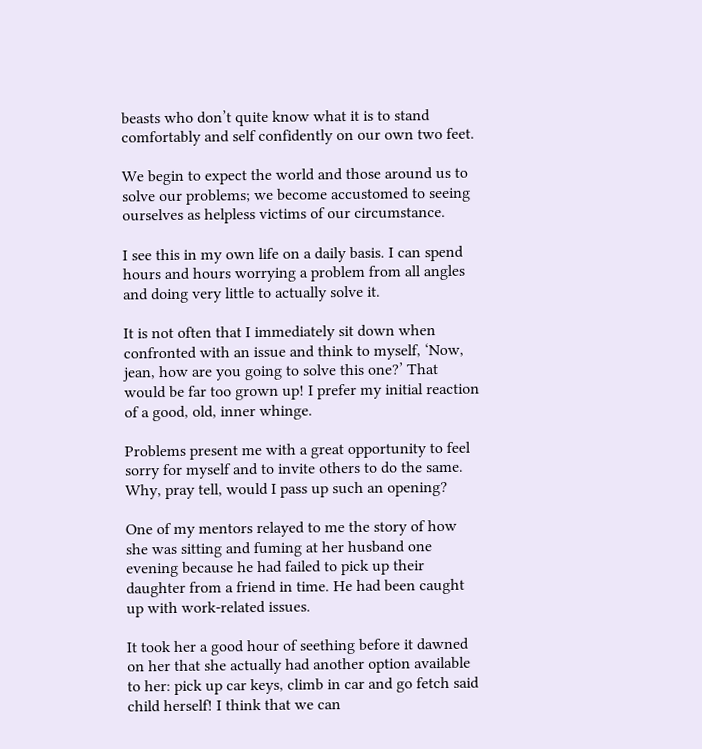beasts who don’t quite know what it is to stand comfortably and self confidently on our own two feet.

We begin to expect the world and those around us to solve our problems; we become accustomed to seeing ourselves as helpless victims of our circumstance.

I see this in my own life on a daily basis. I can spend hours and hours worrying a problem from all angles and doing very little to actually solve it.

It is not often that I immediately sit down when confronted with an issue and think to myself, ‘Now, jean, how are you going to solve this one?’ That would be far too grown up! I prefer my initial reaction of a good, old, inner whinge.

Problems present me with a great opportunity to feel sorry for myself and to invite others to do the same. Why, pray tell, would I pass up such an opening?

One of my mentors relayed to me the story of how she was sitting and fuming at her husband one evening because he had failed to pick up their daughter from a friend in time. He had been caught up with work-related issues.

It took her a good hour of seething before it dawned on her that she actually had another option available to her: pick up car keys, climb in car and go fetch said child herself! I think that we can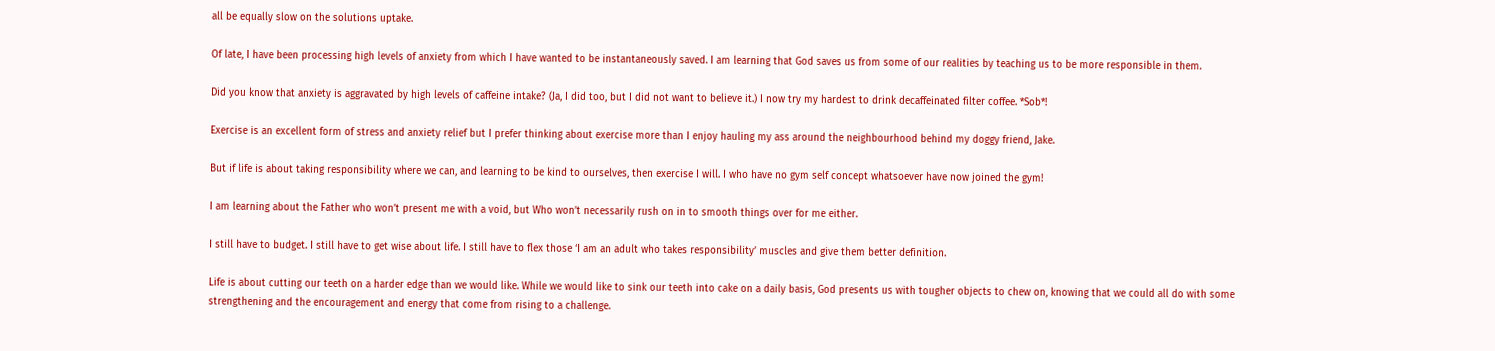all be equally slow on the solutions uptake.

Of late, I have been processing high levels of anxiety from which I have wanted to be instantaneously saved. I am learning that God saves us from some of our realities by teaching us to be more responsible in them.

Did you know that anxiety is aggravated by high levels of caffeine intake? (Ja, I did too, but I did not want to believe it.) I now try my hardest to drink decaffeinated filter coffee. *Sob*!

Exercise is an excellent form of stress and anxiety relief but I prefer thinking about exercise more than I enjoy hauling my ass around the neighbourhood behind my doggy friend, Jake.

But if life is about taking responsibility where we can, and learning to be kind to ourselves, then exercise I will. I who have no gym self concept whatsoever have now joined the gym!

I am learning about the Father who won’t present me with a void, but Who won’t necessarily rush on in to smooth things over for me either.

I still have to budget. I still have to get wise about life. I still have to flex those ‘I am an adult who takes responsibility’ muscles and give them better definition.

Life is about cutting our teeth on a harder edge than we would like. While we would like to sink our teeth into cake on a daily basis, God presents us with tougher objects to chew on, knowing that we could all do with some strengthening and the encouragement and energy that come from rising to a challenge.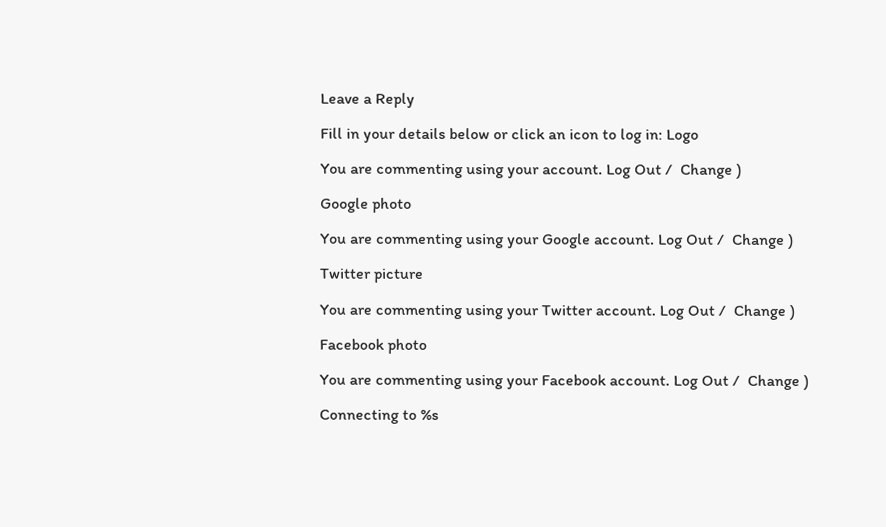Leave a Reply

Fill in your details below or click an icon to log in: Logo

You are commenting using your account. Log Out /  Change )

Google photo

You are commenting using your Google account. Log Out /  Change )

Twitter picture

You are commenting using your Twitter account. Log Out /  Change )

Facebook photo

You are commenting using your Facebook account. Log Out /  Change )

Connecting to %s